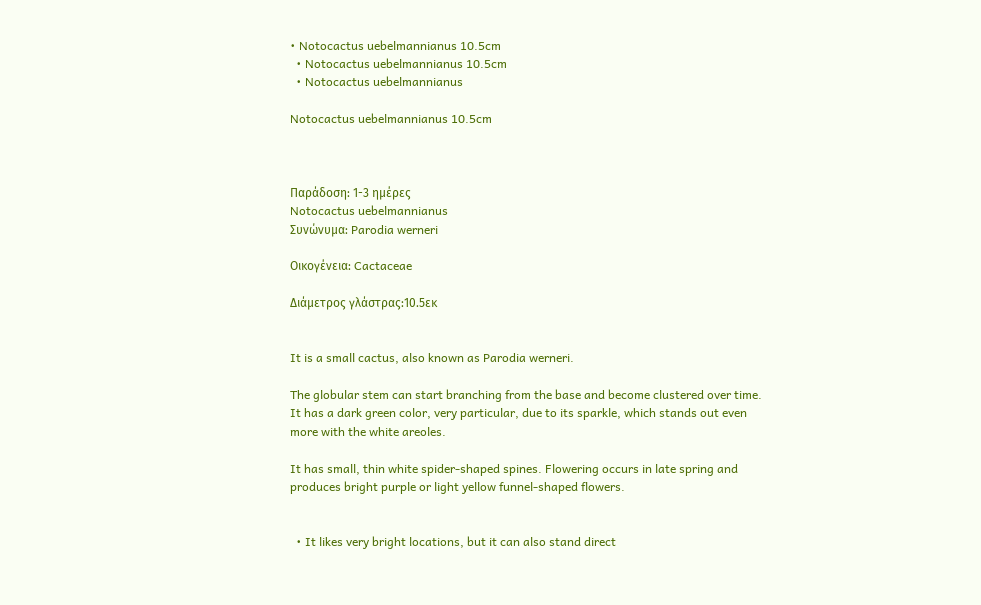• Notocactus uebelmannianus 10.5cm
  • Notocactus uebelmannianus 10.5cm
  • Notocactus uebelmannianus

Notocactus uebelmannianus 10.5cm



Παράδοση: 1-3 ημέρες
Notocactus uebelmannianus
Συνώνυμα: Parodia werneri

Οικογένεια: Cactaceae

Διάμετρος γλάστρας:10.5εκ


It is a small cactus, also known as Parodia werneri.

The globular stem can start branching from the base and become clustered over time. It has a dark green color, very particular, due to its sparkle, which stands out even more with the white areoles.

It has small, thin white spider-shaped spines. Flowering occurs in late spring and produces bright purple or light yellow funnel-shaped flowers.


  • It likes very bright locations, but it can also stand direct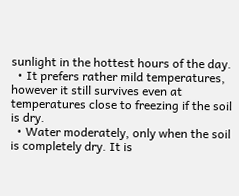sunlight in the hottest hours of the day.
  • It prefers rather mild temperatures, however it still survives even at temperatures close to freezing if the soil is dry.
  • Water moderately, only when the soil is completely dry. It is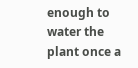enough to water the plant once a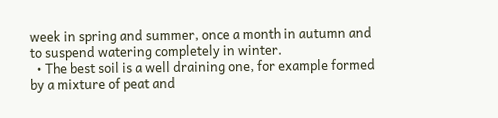week in spring and summer, once a month in autumn and to suspend watering completely in winter.
  • The best soil is a well draining one, for example formed by a mixture of peat and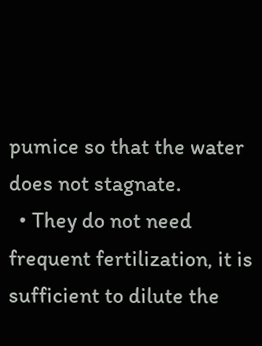pumice so that the water does not stagnate.
  • They do not need frequent fertilization, it is sufficient to dilute the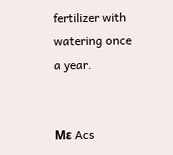fertilizer with watering once a year.


Με Acs